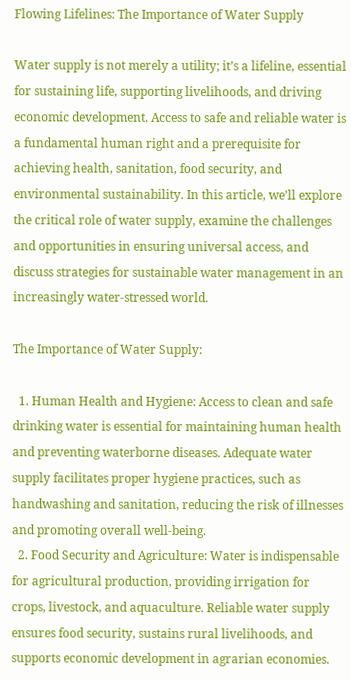Flowing Lifelines: The Importance of Water Supply

Water supply is not merely a utility; it’s a lifeline, essential for sustaining life, supporting livelihoods, and driving economic development. Access to safe and reliable water is a fundamental human right and a prerequisite for achieving health, sanitation, food security, and environmental sustainability. In this article, we’ll explore the critical role of water supply, examine the challenges and opportunities in ensuring universal access, and discuss strategies for sustainable water management in an increasingly water-stressed world.

The Importance of Water Supply:

  1. Human Health and Hygiene: Access to clean and safe drinking water is essential for maintaining human health and preventing waterborne diseases. Adequate water supply facilitates proper hygiene practices, such as handwashing and sanitation, reducing the risk of illnesses and promoting overall well-being.
  2. Food Security and Agriculture: Water is indispensable for agricultural production, providing irrigation for crops, livestock, and aquaculture. Reliable water supply ensures food security, sustains rural livelihoods, and supports economic development in agrarian economies.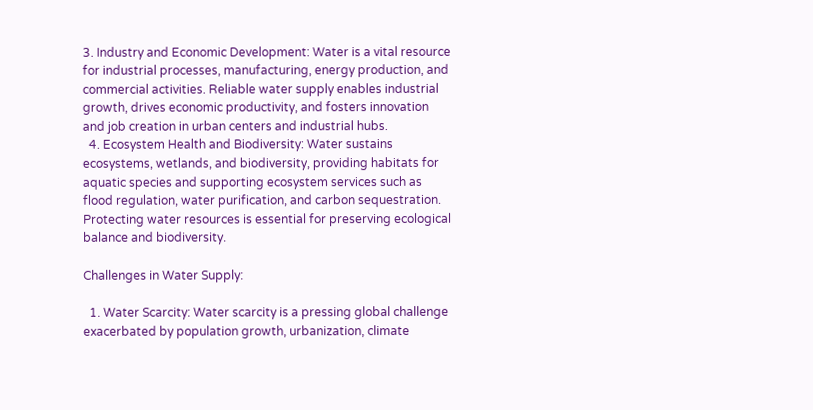3. Industry and Economic Development: Water is a vital resource for industrial processes, manufacturing, energy production, and commercial activities. Reliable water supply enables industrial growth, drives economic productivity, and fosters innovation and job creation in urban centers and industrial hubs.
  4. Ecosystem Health and Biodiversity: Water sustains ecosystems, wetlands, and biodiversity, providing habitats for aquatic species and supporting ecosystem services such as flood regulation, water purification, and carbon sequestration. Protecting water resources is essential for preserving ecological balance and biodiversity.

Challenges in Water Supply:

  1. Water Scarcity: Water scarcity is a pressing global challenge exacerbated by population growth, urbanization, climate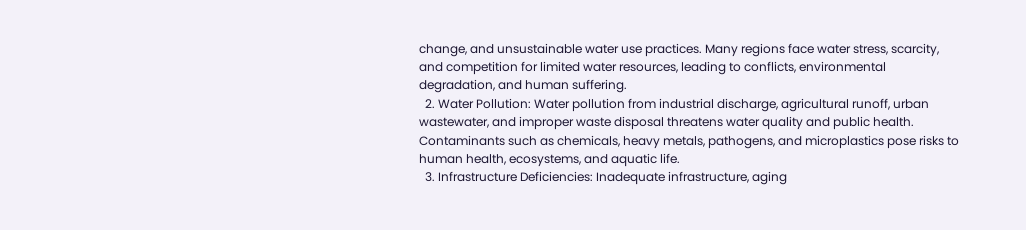change, and unsustainable water use practices. Many regions face water stress, scarcity, and competition for limited water resources, leading to conflicts, environmental degradation, and human suffering.
  2. Water Pollution: Water pollution from industrial discharge, agricultural runoff, urban wastewater, and improper waste disposal threatens water quality and public health. Contaminants such as chemicals, heavy metals, pathogens, and microplastics pose risks to human health, ecosystems, and aquatic life.
  3. Infrastructure Deficiencies: Inadequate infrastructure, aging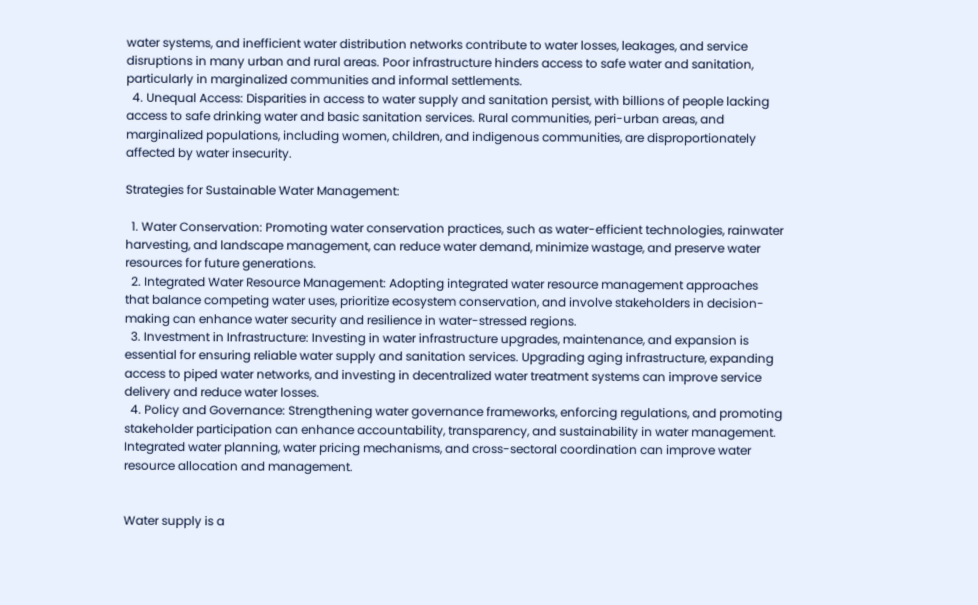water systems, and inefficient water distribution networks contribute to water losses, leakages, and service disruptions in many urban and rural areas. Poor infrastructure hinders access to safe water and sanitation, particularly in marginalized communities and informal settlements.
  4. Unequal Access: Disparities in access to water supply and sanitation persist, with billions of people lacking access to safe drinking water and basic sanitation services. Rural communities, peri-urban areas, and marginalized populations, including women, children, and indigenous communities, are disproportionately affected by water insecurity.

Strategies for Sustainable Water Management:

  1. Water Conservation: Promoting water conservation practices, such as water-efficient technologies, rainwater harvesting, and landscape management, can reduce water demand, minimize wastage, and preserve water resources for future generations.
  2. Integrated Water Resource Management: Adopting integrated water resource management approaches that balance competing water uses, prioritize ecosystem conservation, and involve stakeholders in decision-making can enhance water security and resilience in water-stressed regions.
  3. Investment in Infrastructure: Investing in water infrastructure upgrades, maintenance, and expansion is essential for ensuring reliable water supply and sanitation services. Upgrading aging infrastructure, expanding access to piped water networks, and investing in decentralized water treatment systems can improve service delivery and reduce water losses.
  4. Policy and Governance: Strengthening water governance frameworks, enforcing regulations, and promoting stakeholder participation can enhance accountability, transparency, and sustainability in water management. Integrated water planning, water pricing mechanisms, and cross-sectoral coordination can improve water resource allocation and management.


Water supply is a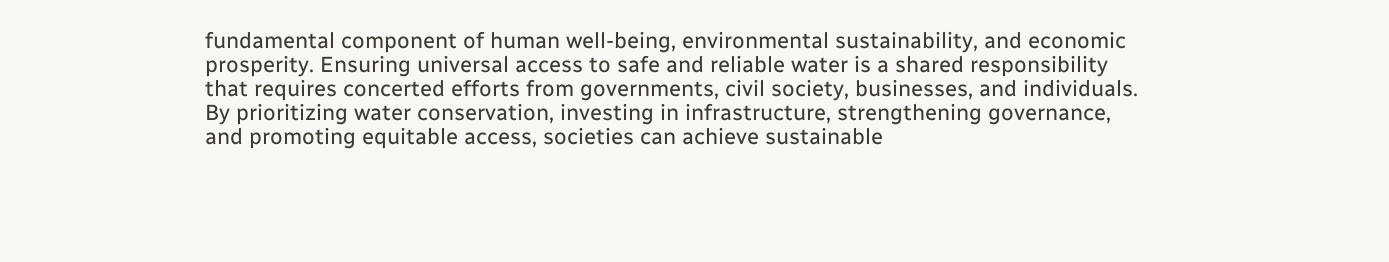fundamental component of human well-being, environmental sustainability, and economic prosperity. Ensuring universal access to safe and reliable water is a shared responsibility that requires concerted efforts from governments, civil society, businesses, and individuals. By prioritizing water conservation, investing in infrastructure, strengthening governance, and promoting equitable access, societies can achieve sustainable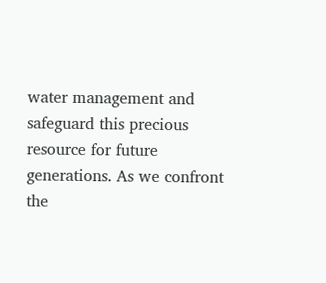water management and safeguard this precious resource for future generations. As we confront the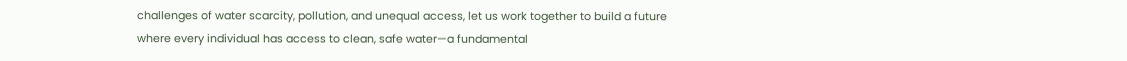challenges of water scarcity, pollution, and unequal access, let us work together to build a future where every individual has access to clean, safe water—a fundamental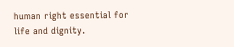human right essential for life and dignity.